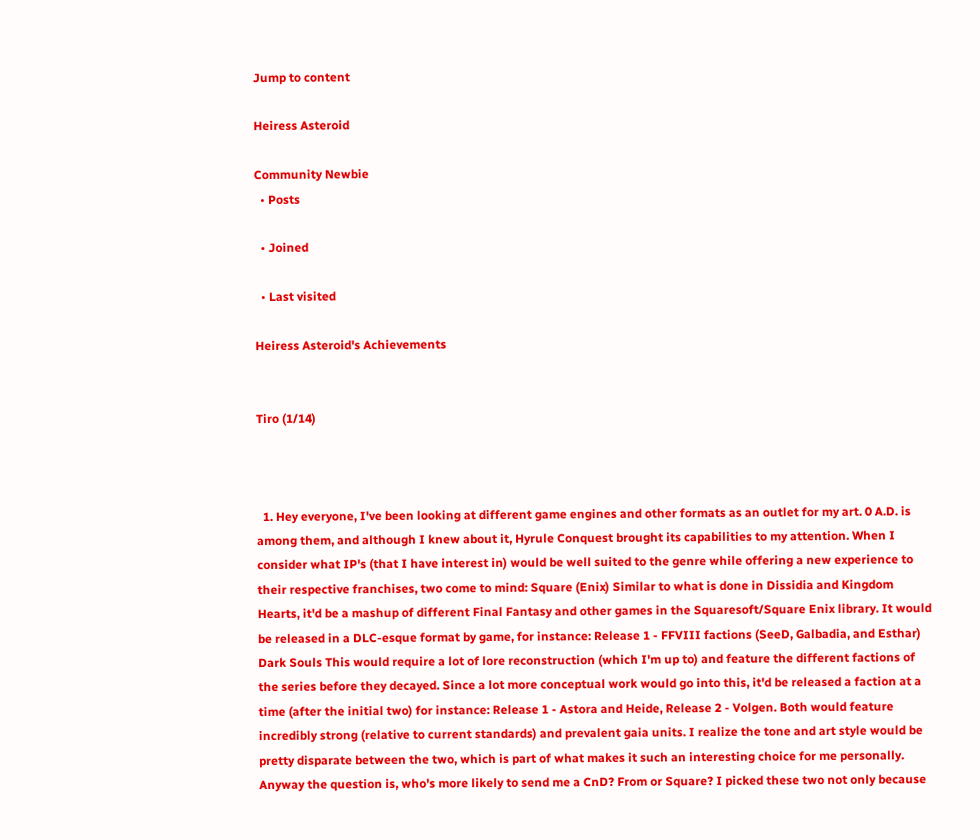Jump to content

Heiress Asteroid

Community Newbie
  • Posts

  • Joined

  • Last visited

Heiress Asteroid's Achievements


Tiro (1/14)



  1. Hey everyone, I've been looking at different game engines and other formats as an outlet for my art. 0 A.D. is among them, and although I knew about it, Hyrule Conquest brought its capabilities to my attention. When I consider what IP's (that I have interest in) would be well suited to the genre while offering a new experience to their respective franchises, two come to mind: Square (Enix) Similar to what is done in Dissidia and Kingdom Hearts, it'd be a mashup of different Final Fantasy and other games in the Squaresoft/Square Enix library. It would be released in a DLC-esque format by game, for instance: Release 1 - FFVIII factions (SeeD, Galbadia, and Esthar) Dark Souls This would require a lot of lore reconstruction (which I'm up to) and feature the different factions of the series before they decayed. Since a lot more conceptual work would go into this, it'd be released a faction at a time (after the initial two) for instance: Release 1 - Astora and Heide, Release 2 - Volgen. Both would feature incredibly strong (relative to current standards) and prevalent gaia units. I realize the tone and art style would be pretty disparate between the two, which is part of what makes it such an interesting choice for me personally. Anyway the question is, who's more likely to send me a CnD? From or Square? I picked these two not only because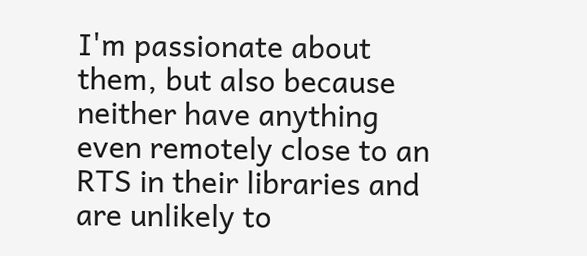I'm passionate about them, but also because neither have anything even remotely close to an RTS in their libraries and are unlikely to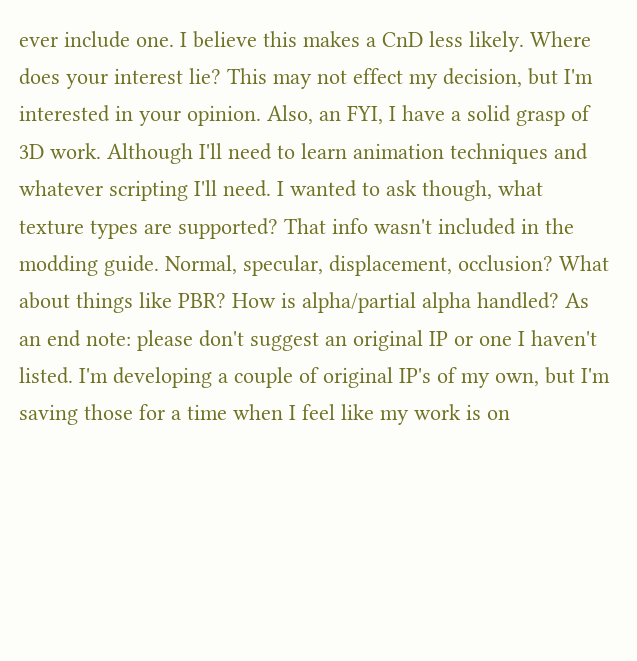ever include one. I believe this makes a CnD less likely. Where does your interest lie? This may not effect my decision, but I'm interested in your opinion. Also, an FYI, I have a solid grasp of 3D work. Although I'll need to learn animation techniques and whatever scripting I'll need. I wanted to ask though, what texture types are supported? That info wasn't included in the modding guide. Normal, specular, displacement, occlusion? What about things like PBR? How is alpha/partial alpha handled? As an end note: please don't suggest an original IP or one I haven't listed. I'm developing a couple of original IP's of my own, but I'm saving those for a time when I feel like my work is on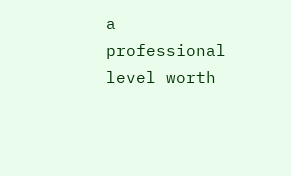a professional level worth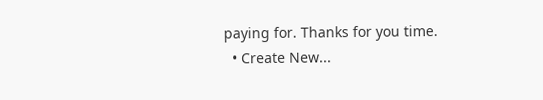paying for. Thanks for you time.
  • Create New...